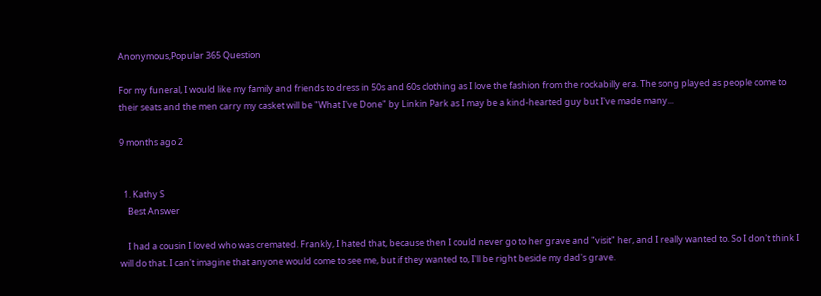Anonymous,Popular 365 Question

For my funeral, I would like my family and friends to dress in 50s and 60s clothing as I love the fashion from the rockabilly era. The song played as people come to their seats and the men carry my casket will be "What I've Done" by Linkin Park as I may be a kind-hearted guy but I've made many...

9 months ago 2


  1. Kathy S
    Best Answer

    I had a cousin I loved who was cremated. Frankly, I hated that, because then I could never go to her grave and "visit" her, and I really wanted to. So I don't think I will do that. I can't imagine that anyone would come to see me, but if they wanted to, I'll be right beside my dad's grave.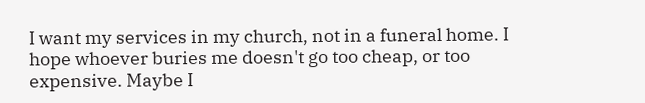I want my services in my church, not in a funeral home. I hope whoever buries me doesn't go too cheap, or too expensive. Maybe I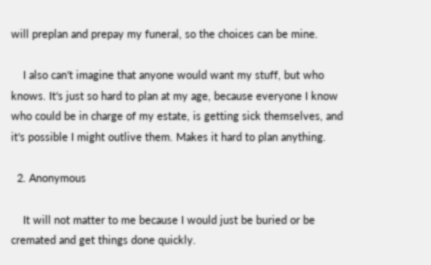will preplan and prepay my funeral, so the choices can be mine.

    I also can't imagine that anyone would want my stuff, but who knows. It's just so hard to plan at my age, because everyone I know who could be in charge of my estate, is getting sick themselves, and it's possible I might outlive them. Makes it hard to plan anything.

  2. Anonymous

    It will not matter to me because I would just be buried or be cremated and get things done quickly.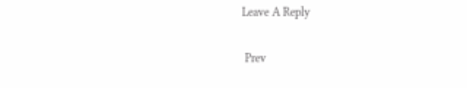Leave A Reply

 Prev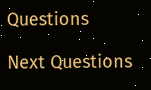Questions

Next Questions